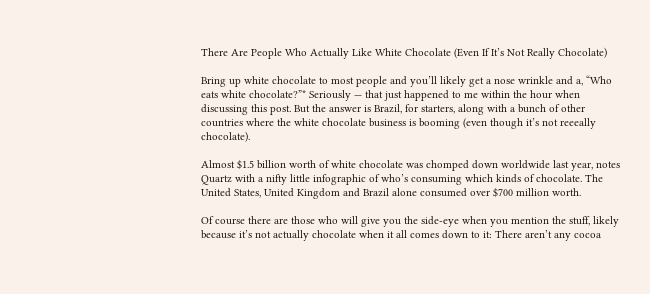There Are People Who Actually Like White Chocolate (Even If It’s Not Really Chocolate)

Bring up white chocolate to most people and you’ll likely get a nose wrinkle and a, “Who eats white chocolate?”* Seriously — that just happened to me within the hour when discussing this post. But the answer is Brazil, for starters, along with a bunch of other countries where the white chocolate business is booming (even though it’s not reeeally chocolate).

Almost $1.5 billion worth of white chocolate was chomped down worldwide last year, notes Quartz with a nifty little infographic of who’s consuming which kinds of chocolate. The United States, United Kingdom and Brazil alone consumed over $700 million worth.

Of course there are those who will give you the side-eye when you mention the stuff, likely because it’s not actually chocolate when it all comes down to it: There aren’t any cocoa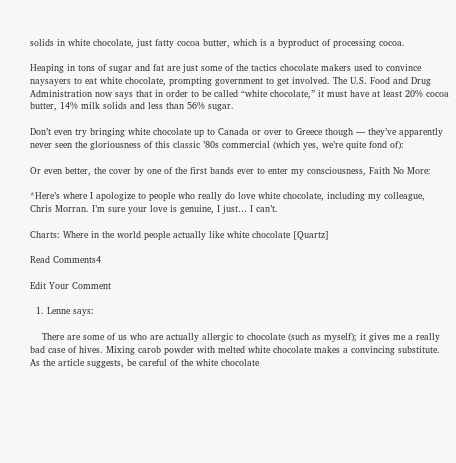solids in white chocolate, just fatty cocoa butter, which is a byproduct of processing cocoa.

Heaping in tons of sugar and fat are just some of the tactics chocolate makers used to convince naysayers to eat white chocolate, prompting government to get involved. The U.S. Food and Drug Administration now says that in order to be called “white chocolate,” it must have at least 20% cocoa butter, 14% milk solids and less than 56% sugar.

Don’t even try bringing white chocolate up to Canada or over to Greece though — they’ve apparently never seen the gloriousness of this classic ’80s commercial (which yes, we’re quite fond of):

Or even better, the cover by one of the first bands ever to enter my consciousness, Faith No More:

*Here’s where I apologize to people who really do love white chocolate, including my colleague, Chris Morran. I’m sure your love is genuine, I just… I can’t.

Charts: Where in the world people actually like white chocolate [Quartz]

Read Comments4

Edit Your Comment

  1. Lenne says:

    There are some of us who are actually allergic to chocolate (such as myself); it gives me a really bad case of hives. Mixing carob powder with melted white chocolate makes a convincing substitute. As the article suggests, be careful of the white chocolate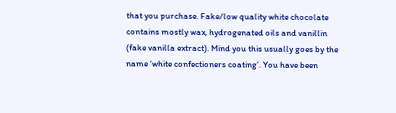that you purchase. Fake/low quality white chocolate contains mostly wax, hydrogenated oils and vanillin (fake vanilla extract). Mind you this usually goes by the name ‘white confectioners coating’. You have been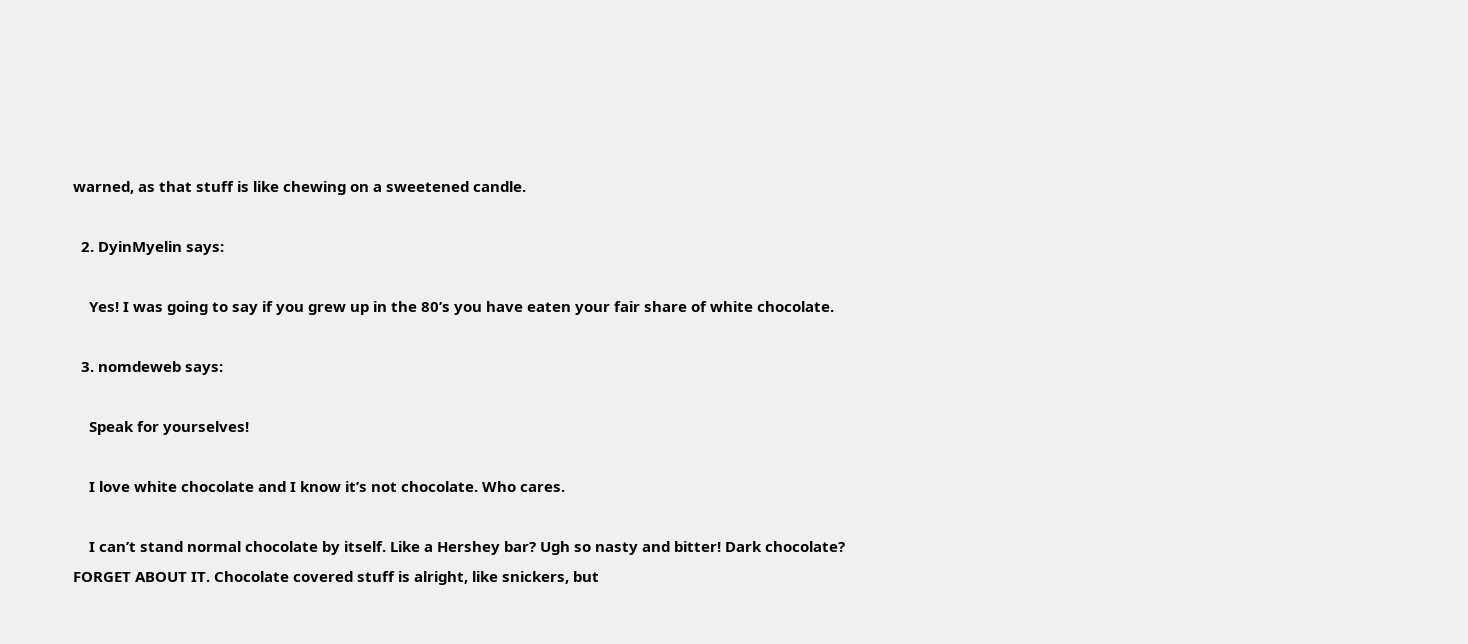warned, as that stuff is like chewing on a sweetened candle.

  2. DyinMyelin says:

    Yes! I was going to say if you grew up in the 80’s you have eaten your fair share of white chocolate.

  3. nomdeweb says:

    Speak for yourselves!

    I love white chocolate and I know it’s not chocolate. Who cares.

    I can’t stand normal chocolate by itself. Like a Hershey bar? Ugh so nasty and bitter! Dark chocolate? FORGET ABOUT IT. Chocolate covered stuff is alright, like snickers, but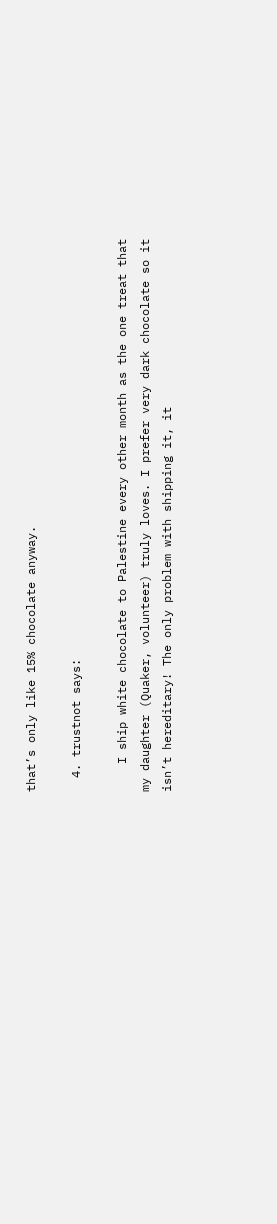that’s only like 15% chocolate anyway.

  4. trustnot says:

    I ship white chocolate to Palestine every other month as the one treat that my daughter (Quaker, volunteer) truly loves. I prefer very dark chocolate so it isn’t hereditary! The only problem with shipping it, it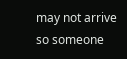may not arrive so someone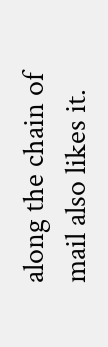along the chain of mail also likes it.